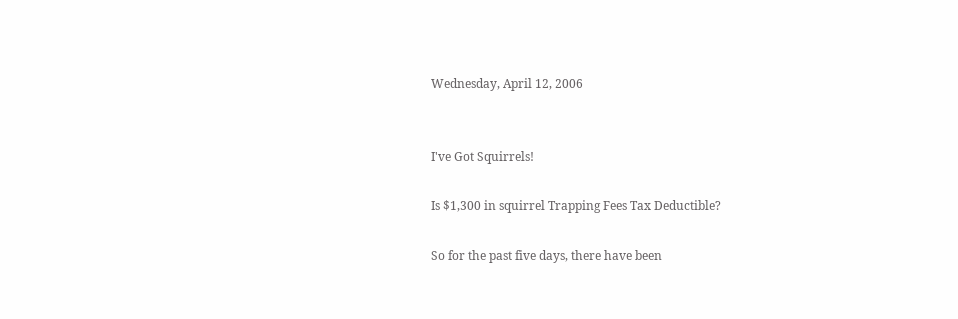Wednesday, April 12, 2006


I've Got Squirrels!

Is $1,300 in squirrel Trapping Fees Tax Deductible?

So for the past five days, there have been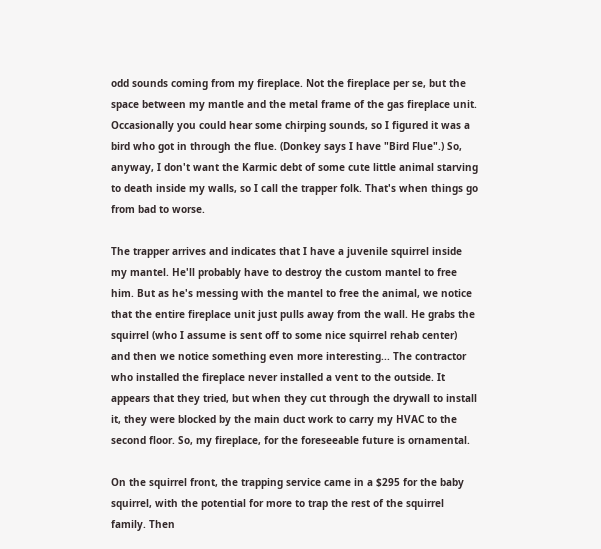odd sounds coming from my fireplace. Not the fireplace per se, but the space between my mantle and the metal frame of the gas fireplace unit.
Occasionally you could hear some chirping sounds, so I figured it was a bird who got in through the flue. (Donkey says I have "Bird Flue".) So, anyway, I don't want the Karmic debt of some cute little animal starving to death inside my walls, so I call the trapper folk. That's when things go from bad to worse.

The trapper arrives and indicates that I have a juvenile squirrel inside my mantel. He'll probably have to destroy the custom mantel to free him. But as he's messing with the mantel to free the animal, we notice that the entire fireplace unit just pulls away from the wall. He grabs the squirrel (who I assume is sent off to some nice squirrel rehab center) and then we notice something even more interesting... The contractor who installed the fireplace never installed a vent to the outside. It appears that they tried, but when they cut through the drywall to install it, they were blocked by the main duct work to carry my HVAC to the second floor. So, my fireplace, for the foreseeable future is ornamental.

On the squirrel front, the trapping service came in a $295 for the baby squirrel, with the potential for more to trap the rest of the squirrel family. Then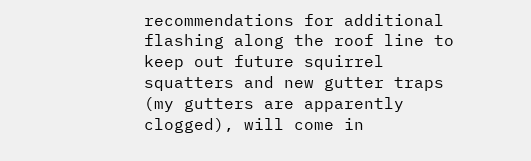recommendations for additional flashing along the roof line to keep out future squirrel squatters and new gutter traps (my gutters are apparently clogged), will come in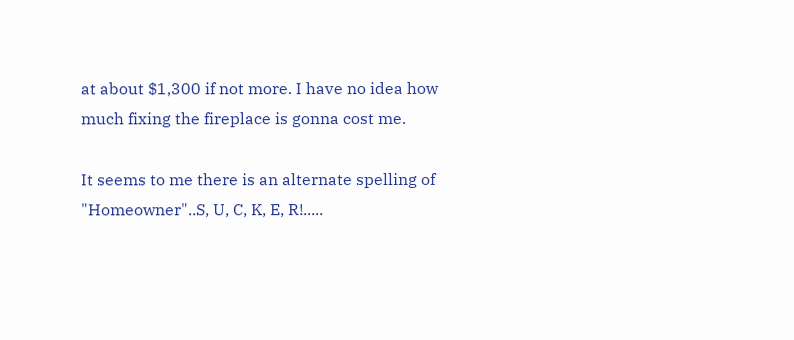at about $1,300 if not more. I have no idea how much fixing the fireplace is gonna cost me.

It seems to me there is an alternate spelling of "Homeowner"..S, U, C, K, E, R!.....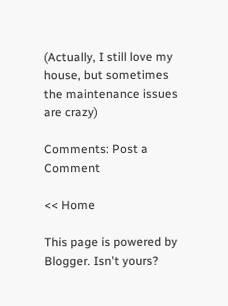(Actually, I still love my house, but sometimes the maintenance issues are crazy)

Comments: Post a Comment

<< Home

This page is powered by Blogger. Isn't yours?